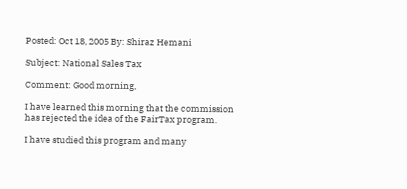Posted: Oct 18, 2005 By: Shiraz Hemani

Subject: National Sales Tax

Comment: Good morning,

I have learned this morning that the commission has rejected the idea of the FairTax program.

I have studied this program and many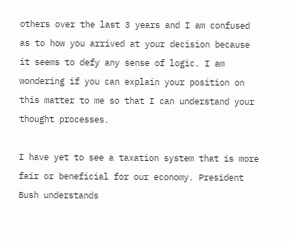others over the last 3 years and I am confused as to how you arrived at your decision because it seems to defy any sense of logic. I am wondering if you can explain your position on this matter to me so that I can understand your thought processes.

I have yet to see a taxation system that is more fair or beneficial for our economy. President Bush understands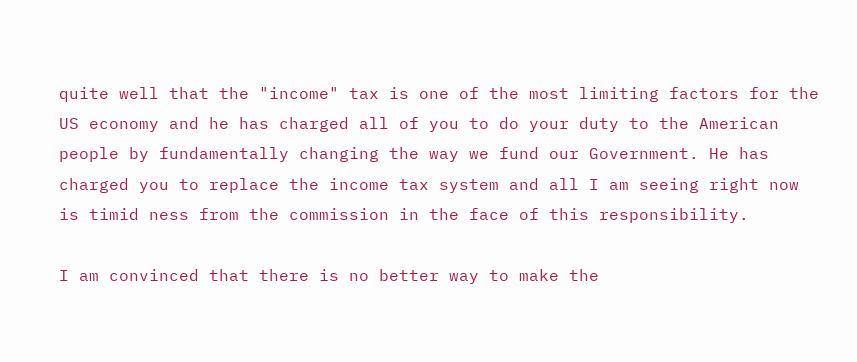quite well that the "income" tax is one of the most limiting factors for the US economy and he has charged all of you to do your duty to the American people by fundamentally changing the way we fund our Government. He has charged you to replace the income tax system and all I am seeing right now is timid ness from the commission in the face of this responsibility.

I am convinced that there is no better way to make the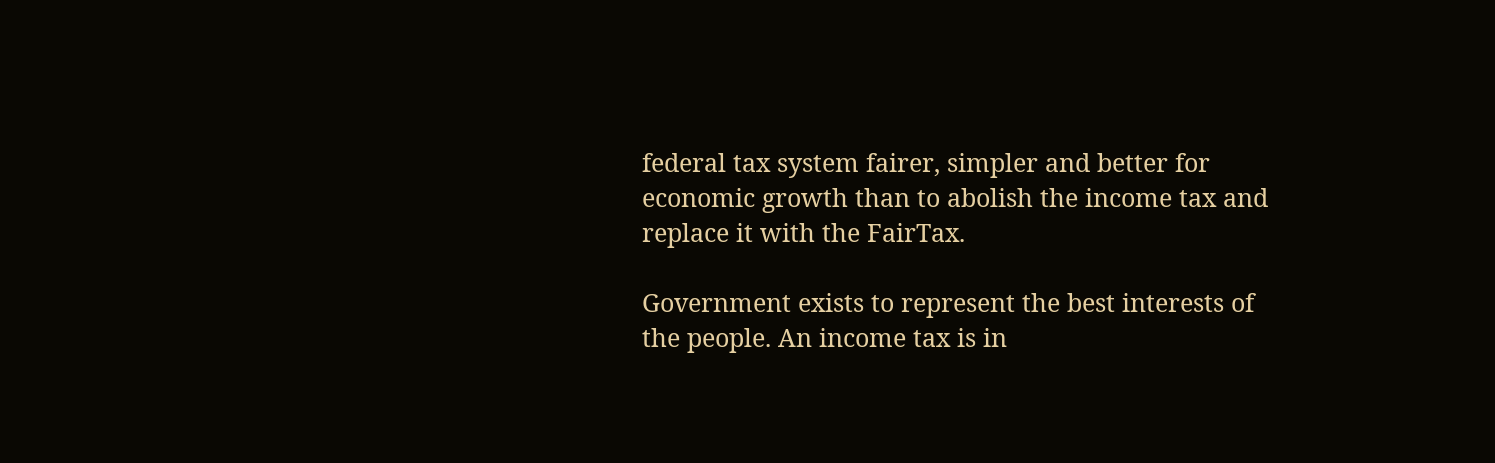federal tax system fairer, simpler and better for economic growth than to abolish the income tax and replace it with the FairTax.

Government exists to represent the best interests of the people. An income tax is in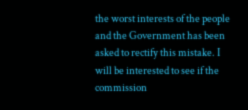the worst interests of the people and the Government has been asked to rectify this mistake. I will be interested to see if the commission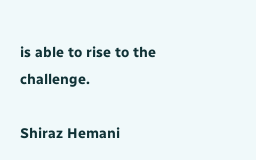is able to rise to the challenge.

Shiraz Hemani